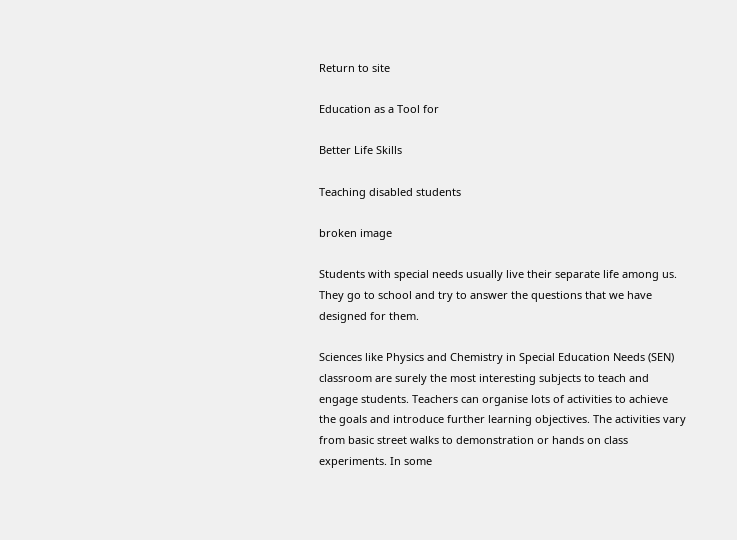Return to site

Education as a Tool for

Better Life Skills

Teaching disabled students

broken image

Students with special needs usually live their separate life among us. They go to school and try to answer the questions that we have designed for them.

Sciences like Physics and Chemistry in Special Education Needs (SEN) classroom are surely the most interesting subjects to teach and engage students. Teachers can organise lots of activities to achieve the goals and introduce further learning objectives. The activities vary from basic street walks to demonstration or hands on class experiments. In some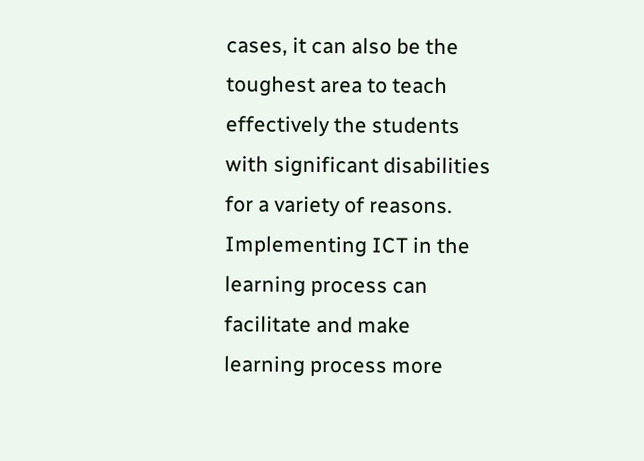cases, it can also be the toughest area to teach effectively the students with significant disabilities for a variety of reasons. Implementing ICT in the learning process can facilitate and make learning process more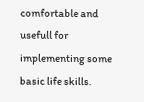comfortable and usefull for implementing some basic life skills.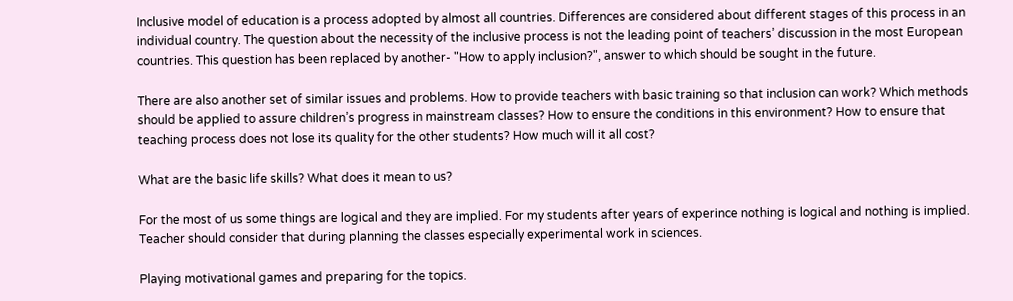Inclusive model of education is a process adopted by almost all countries. Differences are considered about different stages of this process in an individual country. The question about the necessity of the inclusive process is not the leading point of teachers’ discussion in the most European countries. This question has been replaced by another- "How to apply inclusion?", answer to which should be sought in the future.

There are also another set of similar issues and problems. How to provide teachers with basic training so that inclusion can work? Which methods should be applied to assure children’s progress in mainstream classes? How to ensure the conditions in this environment? How to ensure that teaching process does not lose its quality for the other students? How much will it all cost?

What are the basic life skills? What does it mean to us?

For the most of us some things are logical and they are implied. For my students after years of experince nothing is logical and nothing is implied. Teacher should consider that during planning the classes especially experimental work in sciences.

Playing motivational games and preparing for the topics.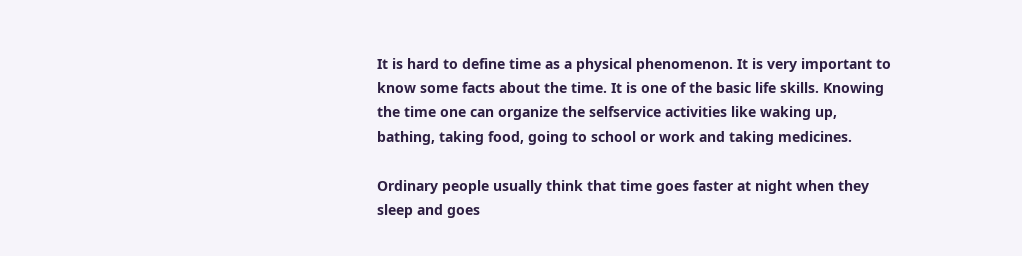It is hard to define time as a physical phenomenon. It is very important to know some facts about the time. It is one of the basic life skills. Knowing the time one can organize the selfservice activities like waking up, bathing, taking food, going to school or work and taking medicines.

Ordinary people usually think that time goes faster at night when they sleep and goes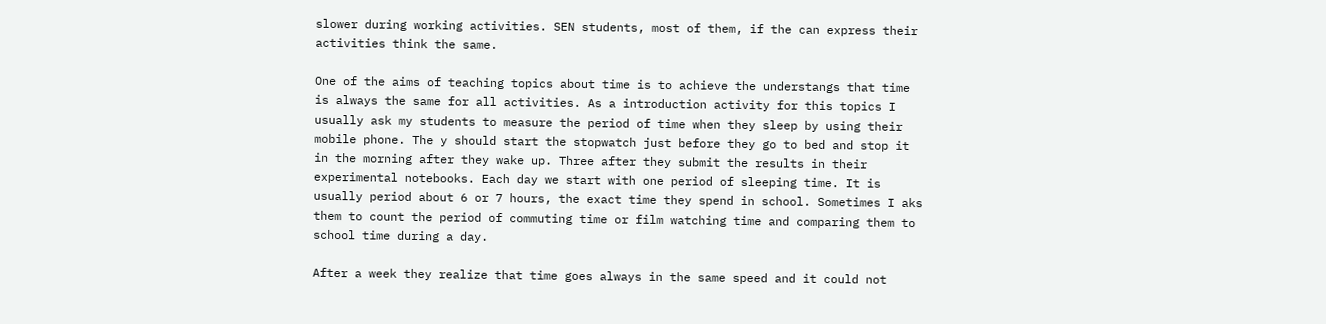slower during working activities. SEN students, most of them, if the can express their activities think the same.

One of the aims of teaching topics about time is to achieve the understangs that time is always the same for all activities. As a introduction activity for this topics I usually ask my students to measure the period of time when they sleep by using their mobile phone. The y should start the stopwatch just before they go to bed and stop it in the morning after they wake up. Three after they submit the results in their experimental notebooks. Each day we start with one period of sleeping time. It is usually period about 6 or 7 hours, the exact time they spend in school. Sometimes I aks them to count the period of commuting time or film watching time and comparing them to school time during a day.

After a week they realize that time goes always in the same speed and it could not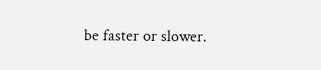be faster or slower.